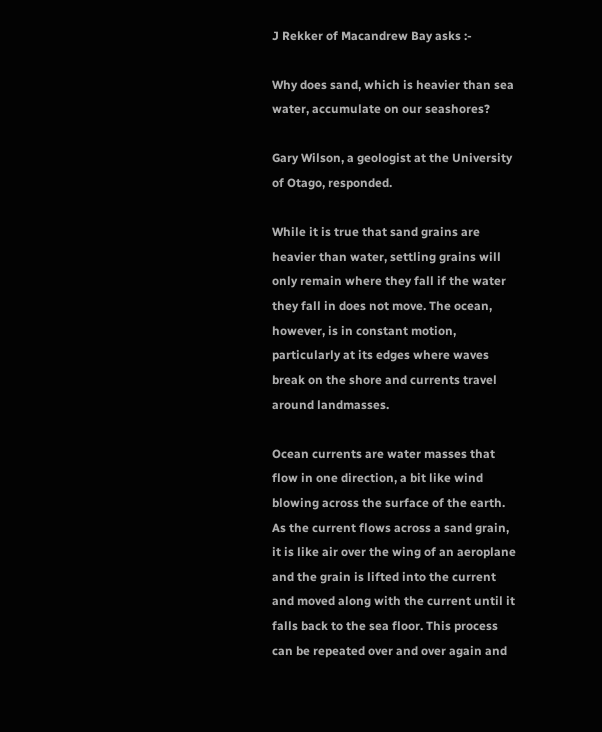J Rekker of Macandrew Bay asks :-

Why does sand, which is heavier than sea water, accumulate on our seashores?

Gary Wilson, a geologist at the University of Otago, responded.

While it is true that sand grains are heavier than water, settling grains will only remain where they fall if the water they fall in does not move. The ocean, however, is in constant motion, particularly at its edges where waves break on the shore and currents travel around landmasses.

Ocean currents are water masses that flow in one direction, a bit like wind blowing across the surface of the earth. As the current flows across a sand grain, it is like air over the wing of an aeroplane and the grain is lifted into the current and moved along with the current until it falls back to the sea floor. This process can be repeated over and over again and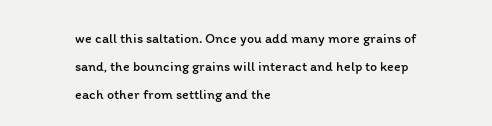we call this saltation. Once you add many more grains of sand, the bouncing grains will interact and help to keep each other from settling and the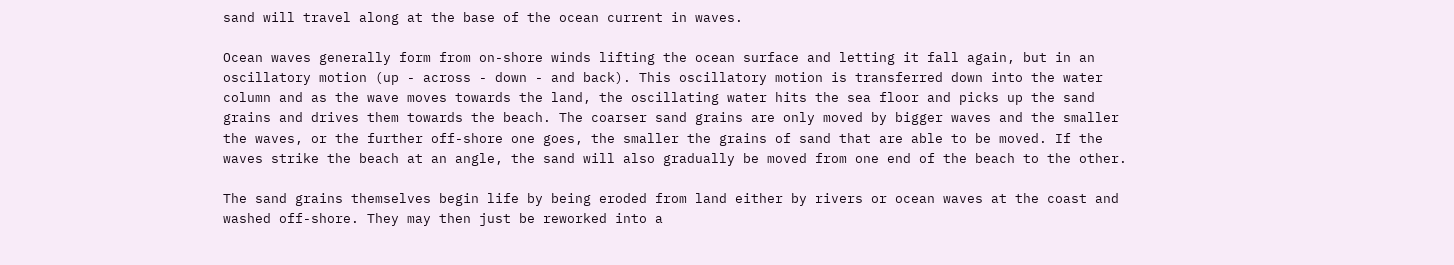sand will travel along at the base of the ocean current in waves.

Ocean waves generally form from on-shore winds lifting the ocean surface and letting it fall again, but in an oscillatory motion (up - across - down - and back). This oscillatory motion is transferred down into the water column and as the wave moves towards the land, the oscillating water hits the sea floor and picks up the sand grains and drives them towards the beach. The coarser sand grains are only moved by bigger waves and the smaller the waves, or the further off-shore one goes, the smaller the grains of sand that are able to be moved. If the waves strike the beach at an angle, the sand will also gradually be moved from one end of the beach to the other.

The sand grains themselves begin life by being eroded from land either by rivers or ocean waves at the coast and washed off-shore. They may then just be reworked into a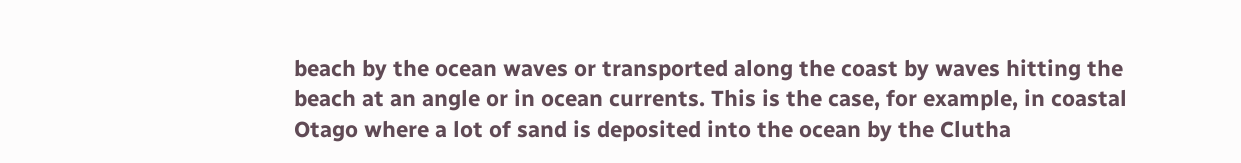beach by the ocean waves or transported along the coast by waves hitting the beach at an angle or in ocean currents. This is the case, for example, in coastal Otago where a lot of sand is deposited into the ocean by the Clutha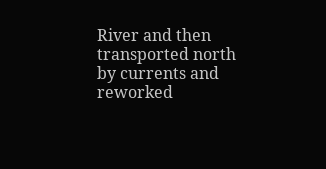River and then transported north by currents and reworked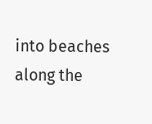into beaches along the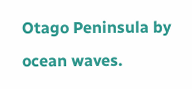Otago Peninsula by ocean waves.